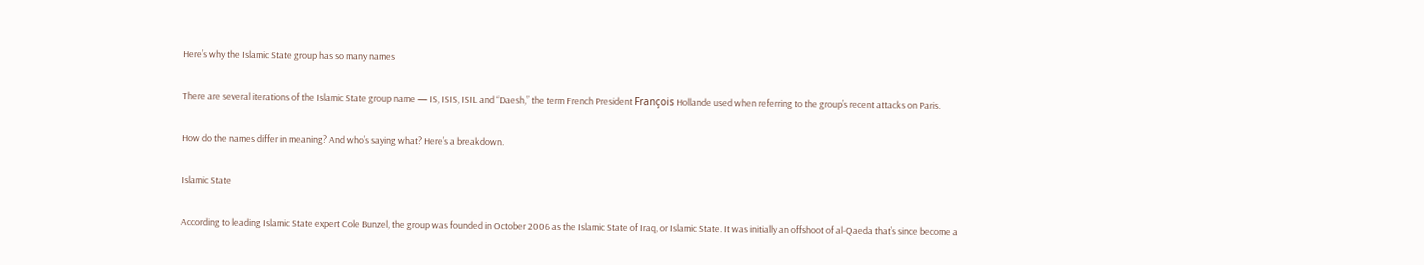Here’s why the Islamic State group has so many names

There are several iterations of the Islamic State group name — IS, ISIS, ISIL and “Daesh,” the term French President François Hollande used when referring to the group’s recent attacks on Paris.

How do the names differ in meaning? And who’s saying what? Here’s a breakdown.

Islamic State

According to leading Islamic State expert Cole Bunzel, the group was founded in October 2006 as the Islamic State of Iraq, or Islamic State. It was initially an offshoot of al-Qaeda that’s since become a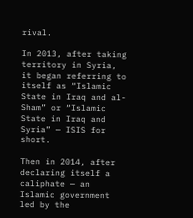rival.

In 2013, after taking territory in Syria, it began referring to itself as “Islamic State in Iraq and al-Sham” or “Islamic State in Iraq and Syria” — ISIS for short.

Then in 2014, after declaring itself a caliphate — an Islamic government led by the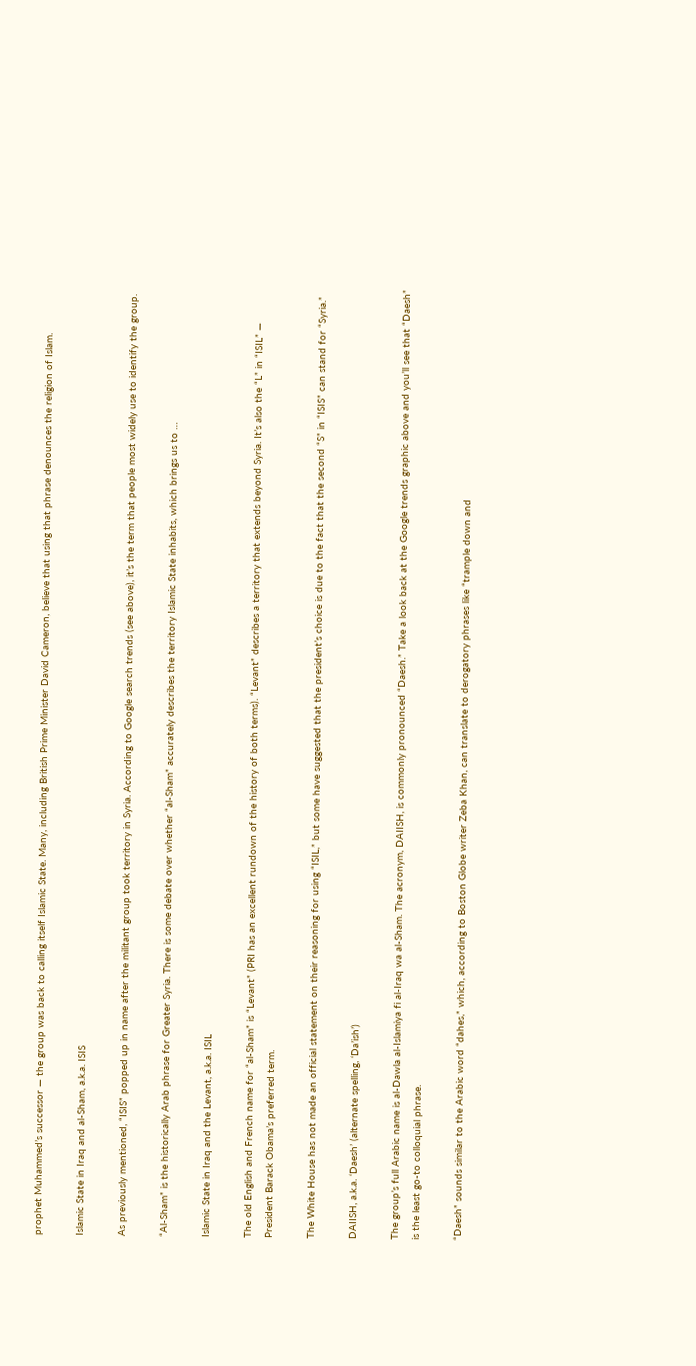prophet Muhammed’s successor — the group was back to calling itself Islamic State. Many, including British Prime Minister David Cameron, believe that using that phrase denounces the religion of Islam.

Islamic State in Iraq and al-Sham, a.k.a. ISIS

As previously mentioned, “ISIS” popped up in name after the militant group took territory in Syria. According to Google search trends (see above), it’s the term that people most widely use to identify the group.

“Al-Sham” is the historically Arab phrase for Greater Syria. There is some debate over whether “al-Sham” accurately describes the territory Islamic State inhabits, which brings us to …

Islamic State in Iraq and the Levant, a.k.a. ISIL

The old English and French name for “al-Sham” is “Levant” (PRI has an excellent rundown of the history of both terms). “Levant” describes a territory that extends beyond Syria. It’s also the “L” in “ISIL” — President Barack Obama’s preferred term.

The White House has not made an official statement on their reasoning for using “ISIL,” but some have suggested that the president’s choice is due to the fact that the second “S” in “ISIS” can stand for “Syria.”

DAIISH, a.k.a. ‘Daesh’ (alternate spelling, ‘Da’ish’)

The group’s full Arabic name is al-Dawla al-Islamiya fi al-Iraq wa al-Sham. The acronym, DAIISH, is commonly pronounced “Daesh.” Take a look back at the Google trends graphic above and you’ll see that “Daesh” is the least go-to colloquial phrase.

“Daesh” sounds similar to the Arabic word “dahes,” which, according to Boston Globe writer Zeba Khan, can translate to derogatory phrases like “trample down and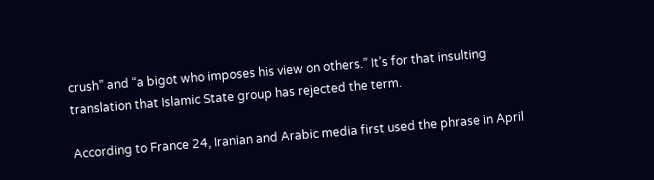crush” and “a bigot who imposes his view on others.” It’s for that insulting translation that Islamic State group has rejected the term.

According to France 24, Iranian and Arabic media first used the phrase in April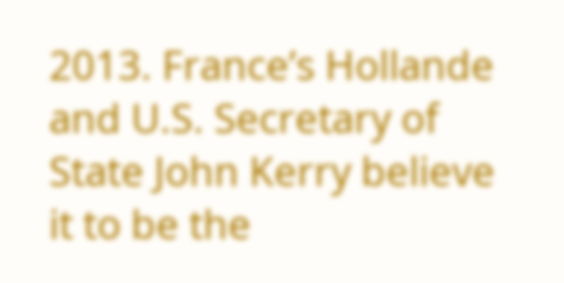2013. France’s Hollande and U.S. Secretary of State John Kerry believe it to be the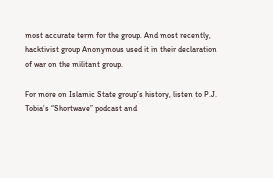most accurate term for the group. And most recently, hacktivist group Anonymous used it in their declaration of war on the militant group.

For more on Islamic State group’s history, listen to P.J. Tobia’s “Shortwave” podcast and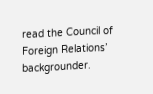read the Council of Foreign Relations’ backgrounder.